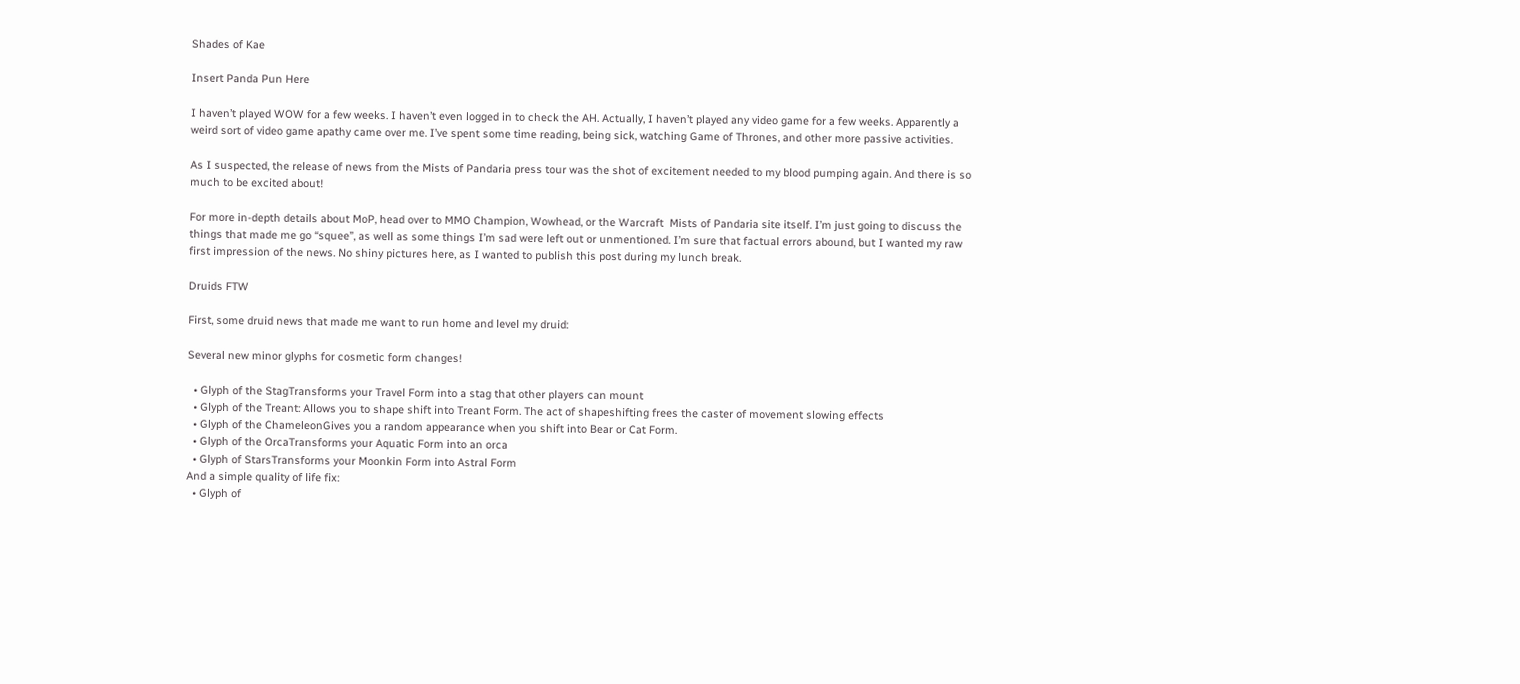Shades of Kae

Insert Panda Pun Here

I haven’t played WOW for a few weeks. I haven’t even logged in to check the AH. Actually, I haven’t played any video game for a few weeks. Apparently a weird sort of video game apathy came over me. I’ve spent some time reading, being sick, watching Game of Thrones, and other more passive activities.

As I suspected, the release of news from the Mists of Pandaria press tour was the shot of excitement needed to my blood pumping again. And there is so much to be excited about!

For more in-depth details about MoP, head over to MMO Champion, Wowhead, or the Warcraft  Mists of Pandaria site itself. I’m just going to discuss the things that made me go “squee”, as well as some things I’m sad were left out or unmentioned. I’m sure that factual errors abound, but I wanted my raw first impression of the news. No shiny pictures here, as I wanted to publish this post during my lunch break.

Druids FTW

First, some druid news that made me want to run home and level my druid:

Several new minor glyphs for cosmetic form changes!

  • Glyph of the StagTransforms your Travel Form into a stag that other players can mount
  • Glyph of the Treant: Allows you to shape shift into Treant Form. The act of shapeshifting frees the caster of movement slowing effects
  • Glyph of the ChameleonGives you a random appearance when you shift into Bear or Cat Form.
  • Glyph of the OrcaTransforms your Aquatic Form into an orca
  • Glyph of StarsTransforms your Moonkin Form into Astral Form
And a simple quality of life fix:
  • Glyph of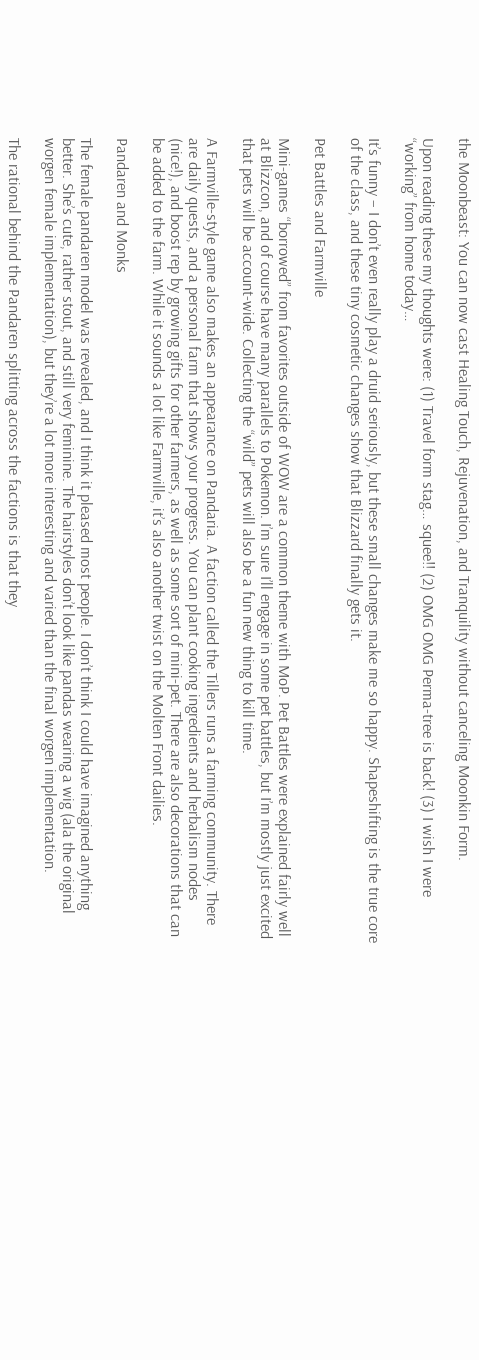the Moonbeast: You can now cast Healing Touch, Rejuvenation, and Tranquility without canceling Moonkin Form.

Upon reading these my thoughts were: (1) Travel form stag… squee!! (2) OMG OMG Perma-tree is back! (3) I wish I were “working” from home today…

It’s funny – I don’t even really play a druid seriously, but these small changes make me so happy. Shapeshifting is the true core of the class, and these tiny cosmetic changes show that Blizzard finally gets it.

Pet Battles and Farmville

Mini-games “borrowed” from favorites outside of WOW are a common theme with MoP. Pet Battles were explained fairly well at Blizzcon, and of course have many parallels to Pokemon. I’m sure I’ll engage in some pet battles, but I’m mostly just excited that pets will be account-wide. Collecting the “wild” pets will also be a fun new thing to kill time.

A Farmville-style game also makes an appearance on Pandaria. A faction called the Tillers runs a farming community. There are daily quests, and a personal farm that shows your progress. You can plant cooking ingredients and herbalism nodes (nice!), and boost rep by growing gifts for other farmers, as well as some sort of mini-pet. There are also decorations that can be added to the farm. While it sounds a lot like Farmville, it’s also another twist on the Molten Front dailies.

Pandaren and Monks

The female pandaren model was revealed, and I think it pleased most people. I don’t think I could have imagined anything better. She’s cute, rather stout, and still very feminine. The hairstyles don’t look like pandas wearing a wig (ala the original worgen female implementation), but they’re a lot more interesting and varied than the final worgen implementation.

The rational behind the Pandaren splitting across the factions is that they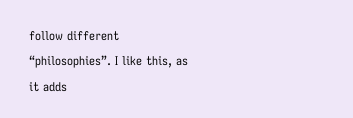follow different “philosophies”. I like this, as it adds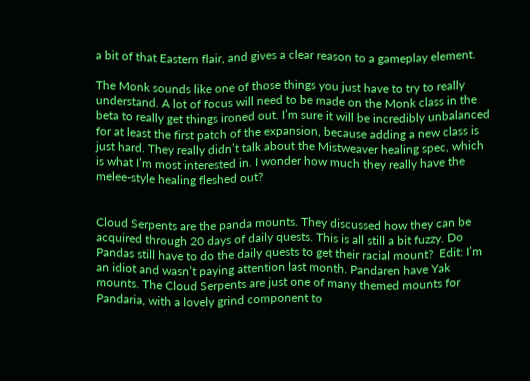a bit of that Eastern flair, and gives a clear reason to a gameplay element.

The Monk sounds like one of those things you just have to try to really understand. A lot of focus will need to be made on the Monk class in the beta to really get things ironed out. I’m sure it will be incredibly unbalanced for at least the first patch of the expansion, because adding a new class is just hard. They really didn’t talk about the Mistweaver healing spec, which is what I’m most interested in. I wonder how much they really have the melee-style healing fleshed out?


Cloud Serpents are the panda mounts. They discussed how they can be acquired through 20 days of daily quests. This is all still a bit fuzzy. Do Pandas still have to do the daily quests to get their racial mount?  Edit: I’m an idiot and wasn’t paying attention last month. Pandaren have Yak mounts. The Cloud Serpents are just one of many themed mounts for Pandaria, with a lovely grind component to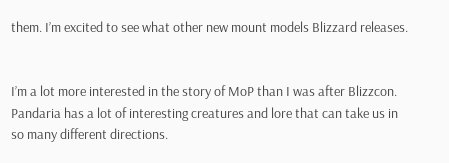them. I’m excited to see what other new mount models Blizzard releases.


I’m a lot more interested in the story of MoP than I was after Blizzcon. Pandaria has a lot of interesting creatures and lore that can take us in so many different directions.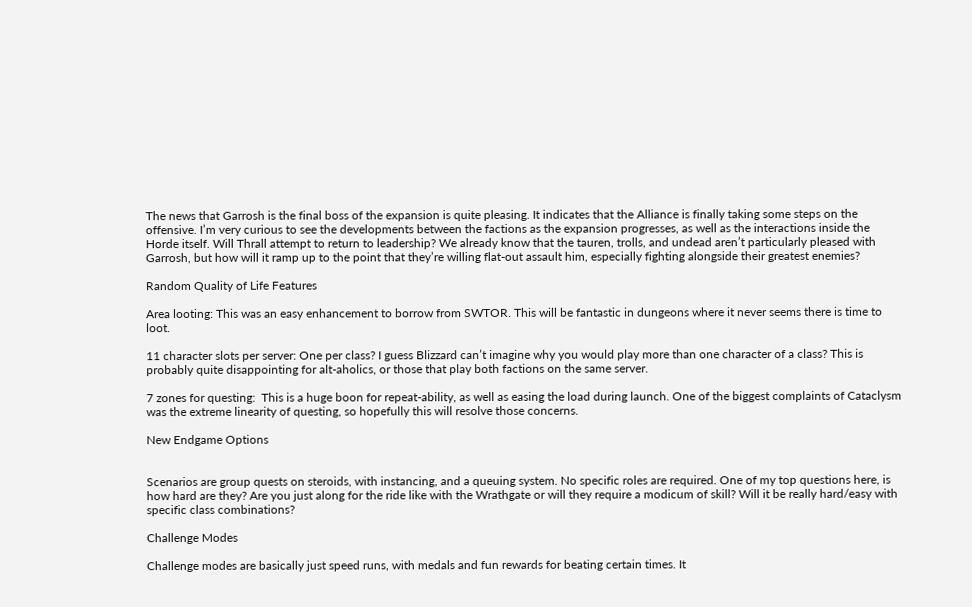The news that Garrosh is the final boss of the expansion is quite pleasing. It indicates that the Alliance is finally taking some steps on the offensive. I’m very curious to see the developments between the factions as the expansion progresses, as well as the interactions inside the Horde itself. Will Thrall attempt to return to leadership? We already know that the tauren, trolls, and undead aren’t particularly pleased with Garrosh, but how will it ramp up to the point that they’re willing flat-out assault him, especially fighting alongside their greatest enemies?

Random Quality of Life Features

Area looting: This was an easy enhancement to borrow from SWTOR. This will be fantastic in dungeons where it never seems there is time to loot.

11 character slots per server: One per class? I guess Blizzard can’t imagine why you would play more than one character of a class? This is probably quite disappointing for alt-aholics, or those that play both factions on the same server.

7 zones for questing:  This is a huge boon for repeat-ability, as well as easing the load during launch. One of the biggest complaints of Cataclysm was the extreme linearity of questing, so hopefully this will resolve those concerns.

New Endgame Options


Scenarios are group quests on steroids, with instancing, and a queuing system. No specific roles are required. One of my top questions here, is how hard are they? Are you just along for the ride like with the Wrathgate or will they require a modicum of skill? Will it be really hard/easy with specific class combinations?

Challenge Modes

Challenge modes are basically just speed runs, with medals and fun rewards for beating certain times. It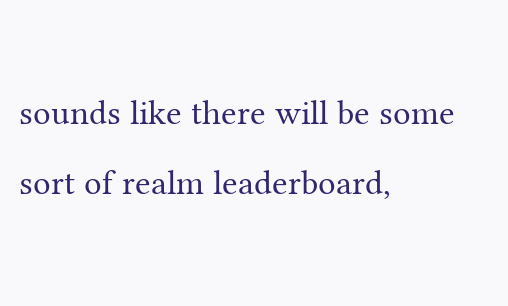sounds like there will be some sort of realm leaderboard,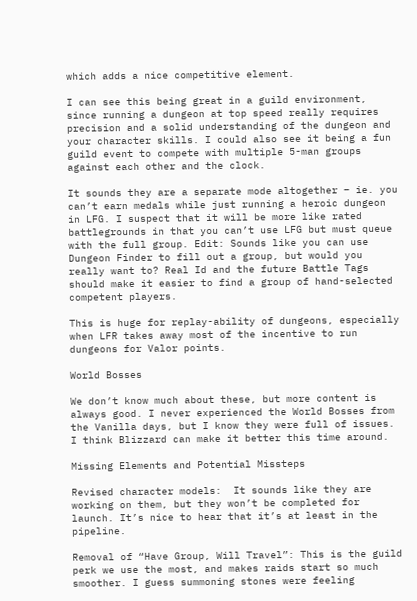which adds a nice competitive element.

I can see this being great in a guild environment, since running a dungeon at top speed really requires precision and a solid understanding of the dungeon and your character skills. I could also see it being a fun guild event to compete with multiple 5-man groups against each other and the clock.

It sounds they are a separate mode altogether – ie. you can’t earn medals while just running a heroic dungeon in LFG. I suspect that it will be more like rated battlegrounds in that you can’t use LFG but must queue with the full group. Edit: Sounds like you can use Dungeon Finder to fill out a group, but would you really want to? Real Id and the future Battle Tags should make it easier to find a group of hand-selected competent players.

This is huge for replay-ability of dungeons, especially when LFR takes away most of the incentive to run dungeons for Valor points.

World Bosses

We don’t know much about these, but more content is always good. I never experienced the World Bosses from the Vanilla days, but I know they were full of issues. I think Blizzard can make it better this time around.

Missing Elements and Potential Missteps

Revised character models:  It sounds like they are working on them, but they won’t be completed for launch. It’s nice to hear that it’s at least in the pipeline.

Removal of “Have Group, Will Travel”: This is the guild perk we use the most, and makes raids start so much smoother. I guess summoning stones were feeling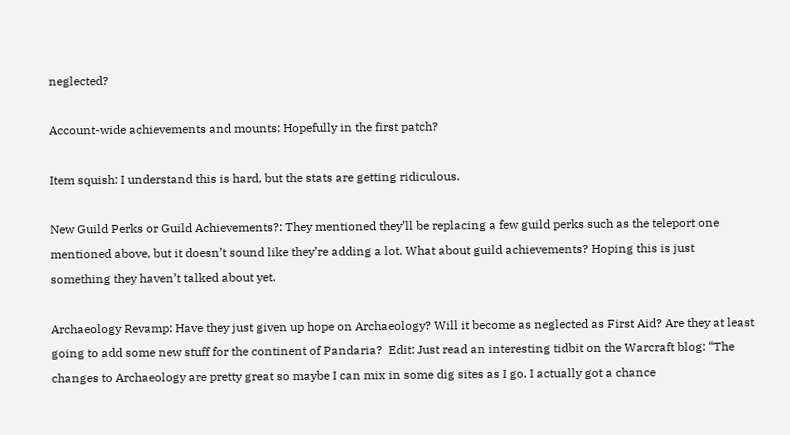neglected?

Account-wide achievements and mounts: Hopefully in the first patch?

Item squish: I understand this is hard, but the stats are getting ridiculous.

New Guild Perks or Guild Achievements?: They mentioned they’ll be replacing a few guild perks such as the teleport one mentioned above, but it doesn’t sound like they’re adding a lot. What about guild achievements? Hoping this is just something they haven’t talked about yet.

Archaeology Revamp: Have they just given up hope on Archaeology? Will it become as neglected as First Aid? Are they at least going to add some new stuff for the continent of Pandaria?  Edit: Just read an interesting tidbit on the Warcraft blog: “The changes to Archaeology are pretty great so maybe I can mix in some dig sites as I go. I actually got a chance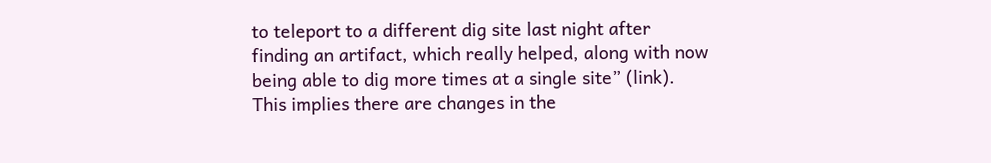to teleport to a different dig site last night after finding an artifact, which really helped, along with now being able to dig more times at a single site” (link). This implies there are changes in the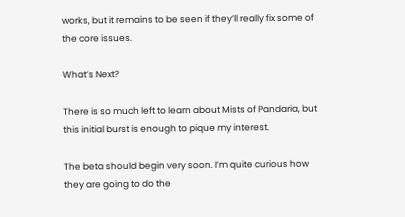works, but it remains to be seen if they’ll really fix some of the core issues.

What’s Next?

There is so much left to learn about Mists of Pandaria, but this initial burst is enough to pique my interest.

The beta should begin very soon. I’m quite curious how they are going to do the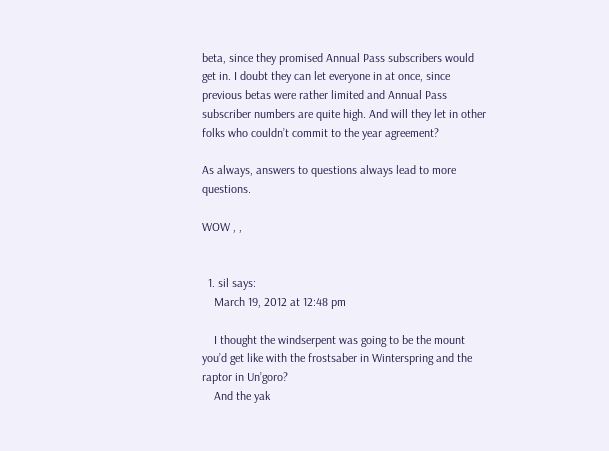beta, since they promised Annual Pass subscribers would get in. I doubt they can let everyone in at once, since previous betas were rather limited and Annual Pass subscriber numbers are quite high. And will they let in other folks who couldn’t commit to the year agreement?

As always, answers to questions always lead to more questions.

WOW , ,


  1. sil says:
    March 19, 2012 at 12:48 pm

    I thought the windserpent was going to be the mount you’d get like with the frostsaber in Winterspring and the raptor in Un’goro?
    And the yak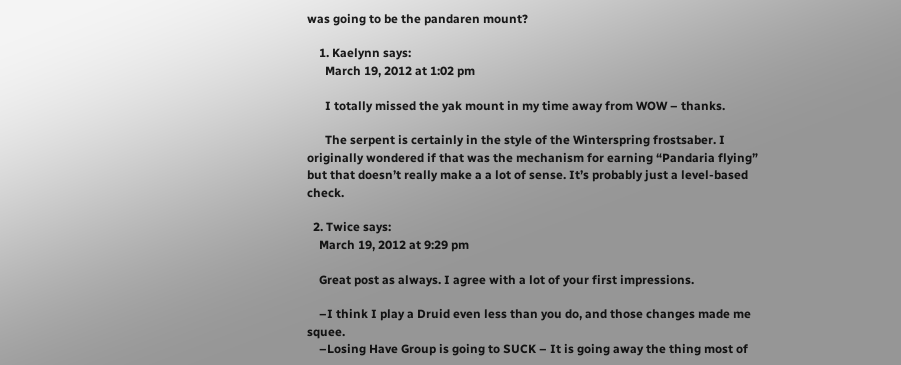was going to be the pandaren mount?

    1. Kaelynn says:
      March 19, 2012 at 1:02 pm

      I totally missed the yak mount in my time away from WOW – thanks.

      The serpent is certainly in the style of the Winterspring frostsaber. I originally wondered if that was the mechanism for earning “Pandaria flying” but that doesn’t really make a a lot of sense. It’s probably just a level-based check.

  2. Twice says:
    March 19, 2012 at 9:29 pm

    Great post as always. I agree with a lot of your first impressions.

    –I think I play a Druid even less than you do, and those changes made me squee.
    –Losing Have Group is going to SUCK – It is going away the thing most of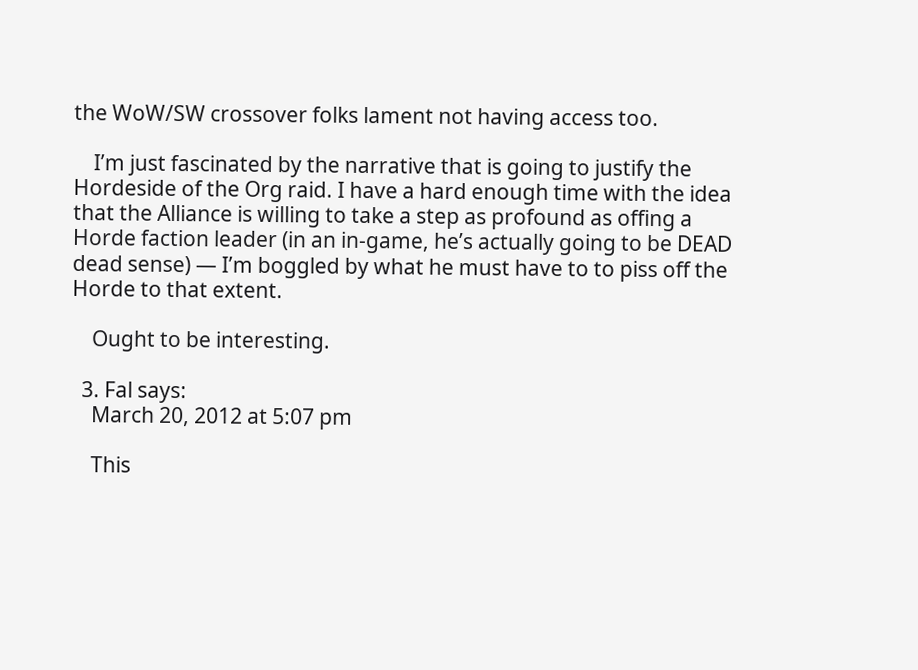the WoW/SW crossover folks lament not having access too.

    I’m just fascinated by the narrative that is going to justify the Hordeside of the Org raid. I have a hard enough time with the idea that the Alliance is willing to take a step as profound as offing a Horde faction leader (in an in-game, he’s actually going to be DEAD dead sense) — I’m boggled by what he must have to to piss off the Horde to that extent.

    Ought to be interesting.

  3. Fal says:
    March 20, 2012 at 5:07 pm

    This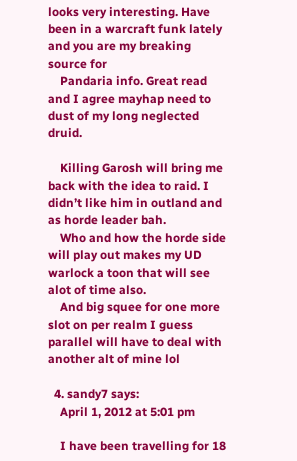looks very interesting. Have been in a warcraft funk lately and you are my breaking source for
    Pandaria info. Great read and I agree mayhap need to dust of my long neglected druid.

    Killing Garosh will bring me back with the idea to raid. I didn’t like him in outland and as horde leader bah.
    Who and how the horde side will play out makes my UD warlock a toon that will see alot of time also.
    And big squee for one more slot on per realm I guess parallel will have to deal with another alt of mine lol

  4. sandy7 says:
    April 1, 2012 at 5:01 pm

    I have been travelling for 18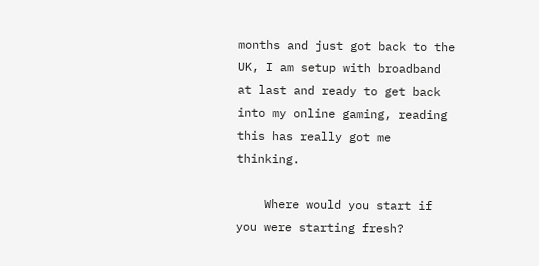months and just got back to the UK, I am setup with broadband at last and ready to get back into my online gaming, reading this has really got me thinking.

    Where would you start if you were starting fresh?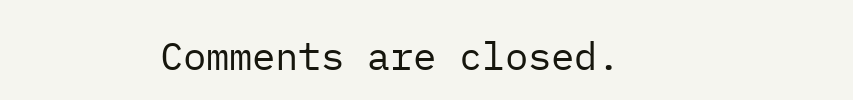Comments are closed.